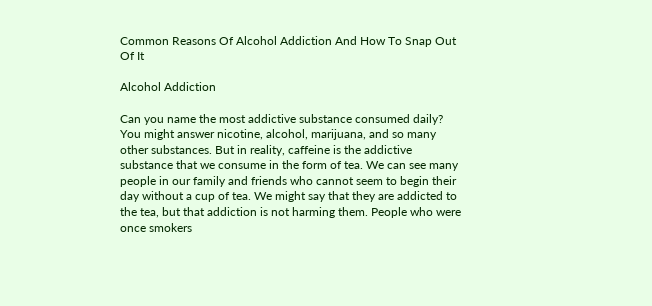Common Reasons Of Alcohol Addiction And How To Snap Out Of It

Alcohol Addiction

Can you name the most addictive substance consumed daily? You might answer nicotine, alcohol, marijuana, and so many other substances. But in reality, caffeine is the addictive substance that we consume in the form of tea. We can see many people in our family and friends who cannot seem to begin their day without a cup of tea. We might say that they are addicted to the tea, but that addiction is not harming them. People who were once smokers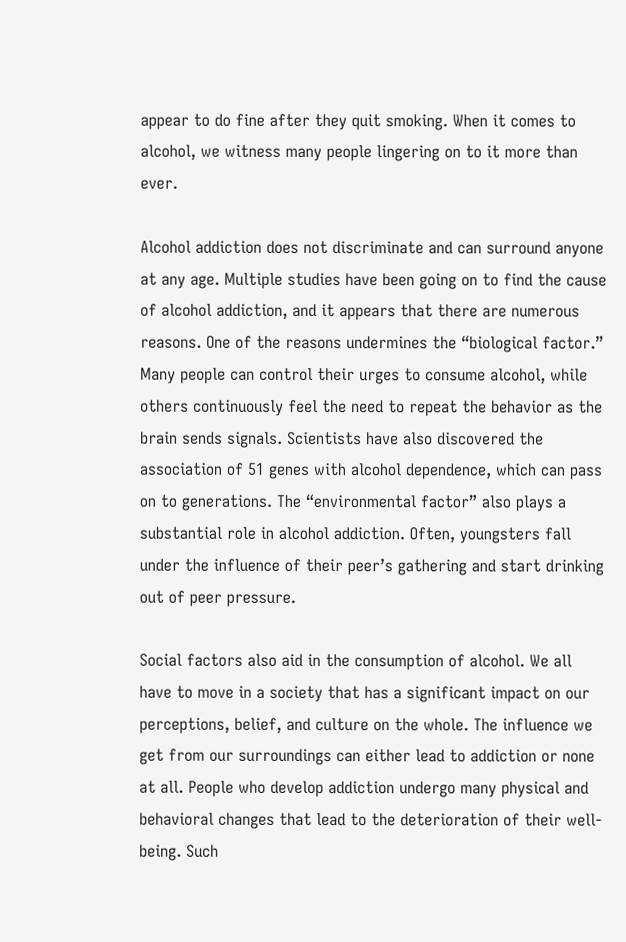appear to do fine after they quit smoking. When it comes to alcohol, we witness many people lingering on to it more than ever.

Alcohol addiction does not discriminate and can surround anyone at any age. Multiple studies have been going on to find the cause of alcohol addiction, and it appears that there are numerous reasons. One of the reasons undermines the “biological factor.” Many people can control their urges to consume alcohol, while others continuously feel the need to repeat the behavior as the brain sends signals. Scientists have also discovered the association of 51 genes with alcohol dependence, which can pass on to generations. The “environmental factor” also plays a substantial role in alcohol addiction. Often, youngsters fall under the influence of their peer’s gathering and start drinking out of peer pressure.

Social factors also aid in the consumption of alcohol. We all have to move in a society that has a significant impact on our perceptions, belief, and culture on the whole. The influence we get from our surroundings can either lead to addiction or none at all. People who develop addiction undergo many physical and behavioral changes that lead to the deterioration of their well-being. Such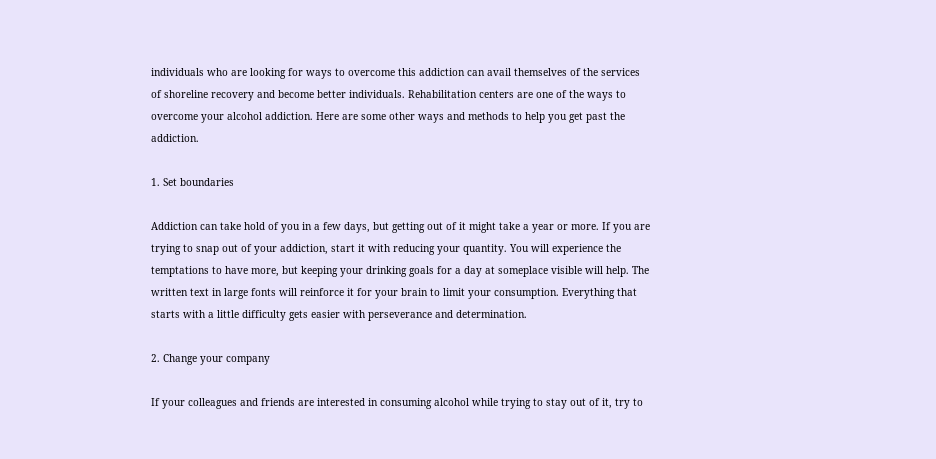individuals who are looking for ways to overcome this addiction can avail themselves of the services of shoreline recovery and become better individuals. Rehabilitation centers are one of the ways to overcome your alcohol addiction. Here are some other ways and methods to help you get past the addiction.

1. Set boundaries

Addiction can take hold of you in a few days, but getting out of it might take a year or more. If you are trying to snap out of your addiction, start it with reducing your quantity. You will experience the temptations to have more, but keeping your drinking goals for a day at someplace visible will help. The written text in large fonts will reinforce it for your brain to limit your consumption. Everything that starts with a little difficulty gets easier with perseverance and determination.

2. Change your company

If your colleagues and friends are interested in consuming alcohol while trying to stay out of it, try to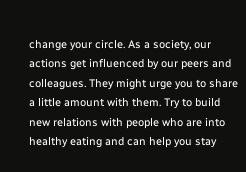change your circle. As a society, our actions get influenced by our peers and colleagues. They might urge you to share a little amount with them. Try to build new relations with people who are into healthy eating and can help you stay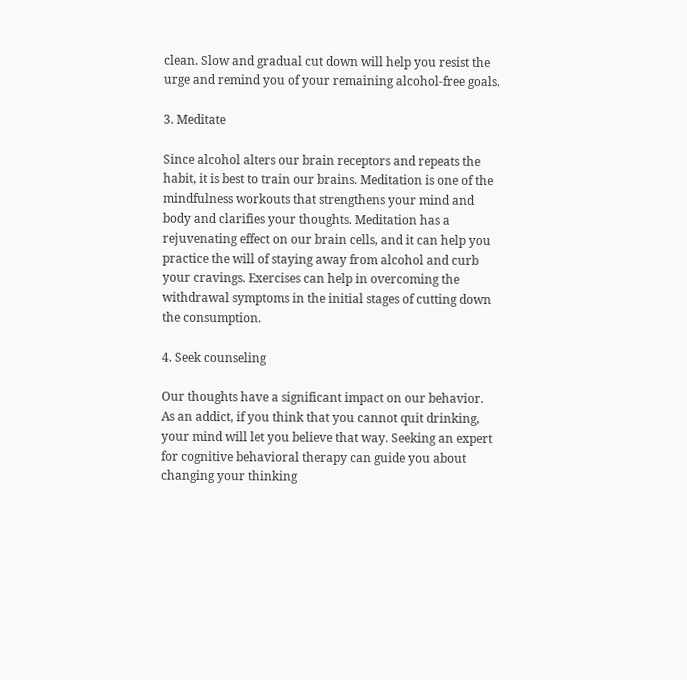clean. Slow and gradual cut down will help you resist the urge and remind you of your remaining alcohol-free goals.

3. Meditate

Since alcohol alters our brain receptors and repeats the habit, it is best to train our brains. Meditation is one of the mindfulness workouts that strengthens your mind and body and clarifies your thoughts. Meditation has a rejuvenating effect on our brain cells, and it can help you practice the will of staying away from alcohol and curb your cravings. Exercises can help in overcoming the withdrawal symptoms in the initial stages of cutting down the consumption.

4. Seek counseling

Our thoughts have a significant impact on our behavior. As an addict, if you think that you cannot quit drinking, your mind will let you believe that way. Seeking an expert for cognitive behavioral therapy can guide you about changing your thinking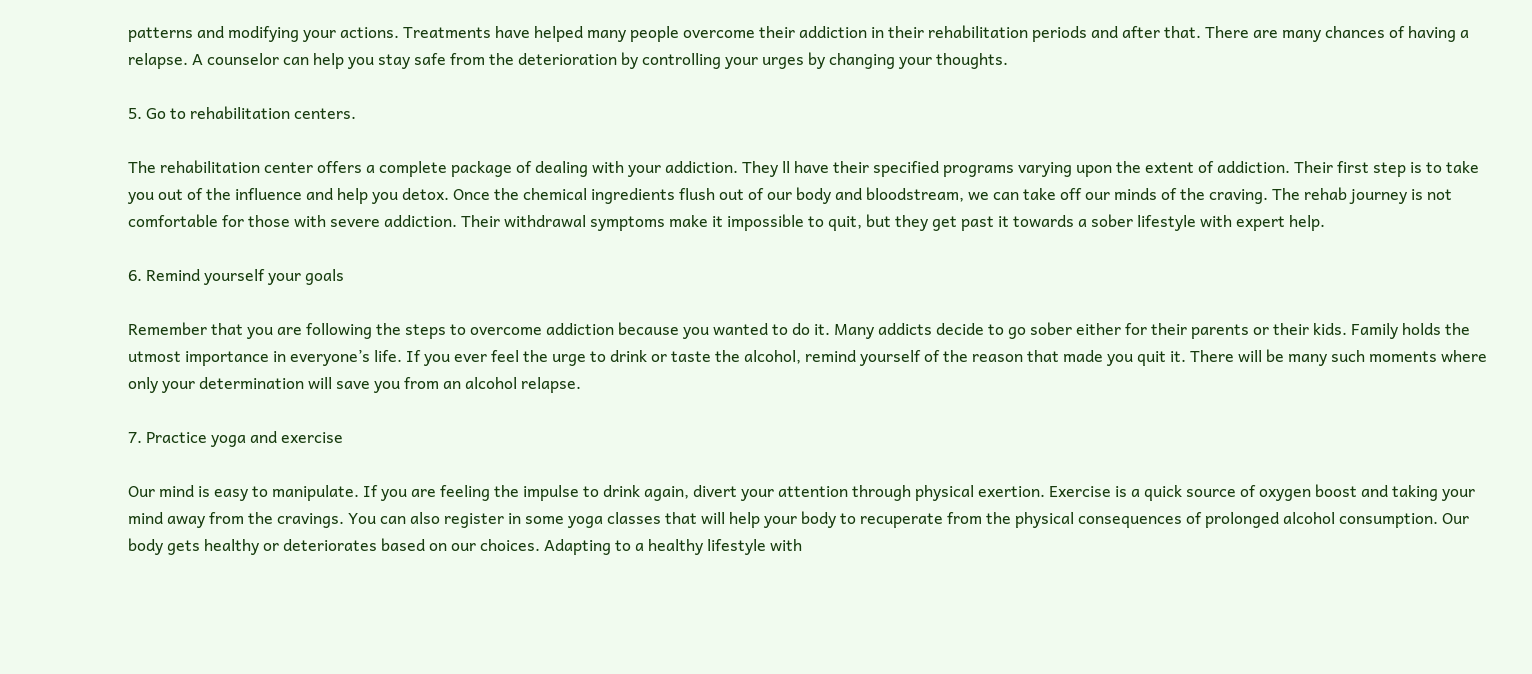patterns and modifying your actions. Treatments have helped many people overcome their addiction in their rehabilitation periods and after that. There are many chances of having a relapse. A counselor can help you stay safe from the deterioration by controlling your urges by changing your thoughts.

5. Go to rehabilitation centers.

The rehabilitation center offers a complete package of dealing with your addiction. They ll have their specified programs varying upon the extent of addiction. Their first step is to take you out of the influence and help you detox. Once the chemical ingredients flush out of our body and bloodstream, we can take off our minds of the craving. The rehab journey is not comfortable for those with severe addiction. Their withdrawal symptoms make it impossible to quit, but they get past it towards a sober lifestyle with expert help.

6. Remind yourself your goals

Remember that you are following the steps to overcome addiction because you wanted to do it. Many addicts decide to go sober either for their parents or their kids. Family holds the utmost importance in everyone’s life. If you ever feel the urge to drink or taste the alcohol, remind yourself of the reason that made you quit it. There will be many such moments where only your determination will save you from an alcohol relapse.

7. Practice yoga and exercise

Our mind is easy to manipulate. If you are feeling the impulse to drink again, divert your attention through physical exertion. Exercise is a quick source of oxygen boost and taking your mind away from the cravings. You can also register in some yoga classes that will help your body to recuperate from the physical consequences of prolonged alcohol consumption. Our body gets healthy or deteriorates based on our choices. Adapting to a healthy lifestyle with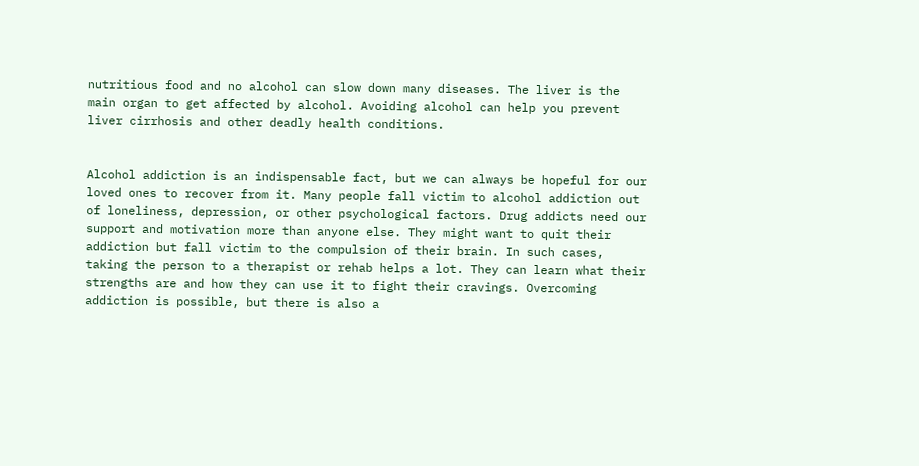nutritious food and no alcohol can slow down many diseases. The liver is the main organ to get affected by alcohol. Avoiding alcohol can help you prevent liver cirrhosis and other deadly health conditions.


Alcohol addiction is an indispensable fact, but we can always be hopeful for our loved ones to recover from it. Many people fall victim to alcohol addiction out of loneliness, depression, or other psychological factors. Drug addicts need our support and motivation more than anyone else. They might want to quit their addiction but fall victim to the compulsion of their brain. In such cases, taking the person to a therapist or rehab helps a lot. They can learn what their strengths are and how they can use it to fight their cravings. Overcoming addiction is possible, but there is also a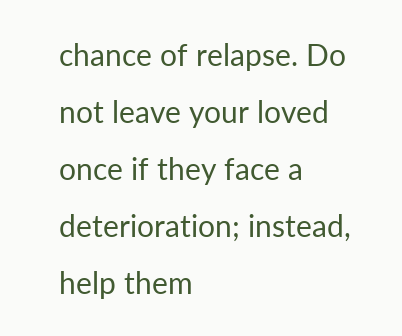chance of relapse. Do not leave your loved once if they face a deterioration; instead, help them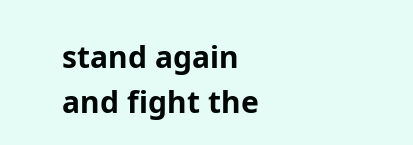stand again and fight the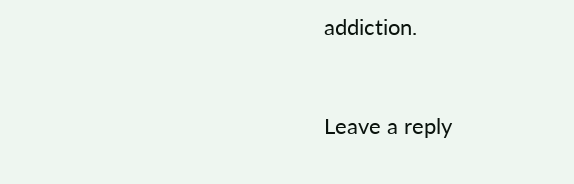addiction.


Leave a reply